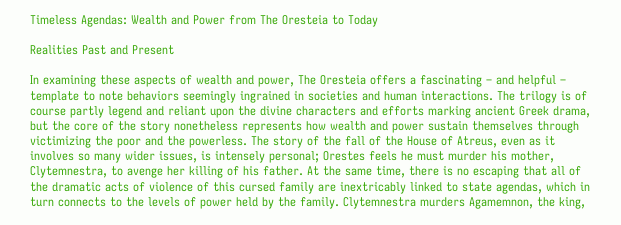Timeless Agendas: Wealth and Power from The Oresteia to Today

Realities Past and Present

In examining these aspects of wealth and power, The Oresteia offers a fascinating – and helpful – template to note behaviors seemingly ingrained in societies and human interactions. The trilogy is of course partly legend and reliant upon the divine characters and efforts marking ancient Greek drama, but the core of the story nonetheless represents how wealth and power sustain themselves through victimizing the poor and the powerless. The story of the fall of the House of Atreus, even as it involves so many wider issues, is intensely personal; Orestes feels he must murder his mother, Clytemnestra, to avenge her killing of his father. At the same time, there is no escaping that all of the dramatic acts of violence of this cursed family are inextricably linked to state agendas, which in turn connects to the levels of power held by the family. Clytemnestra murders Agamemnon, the king,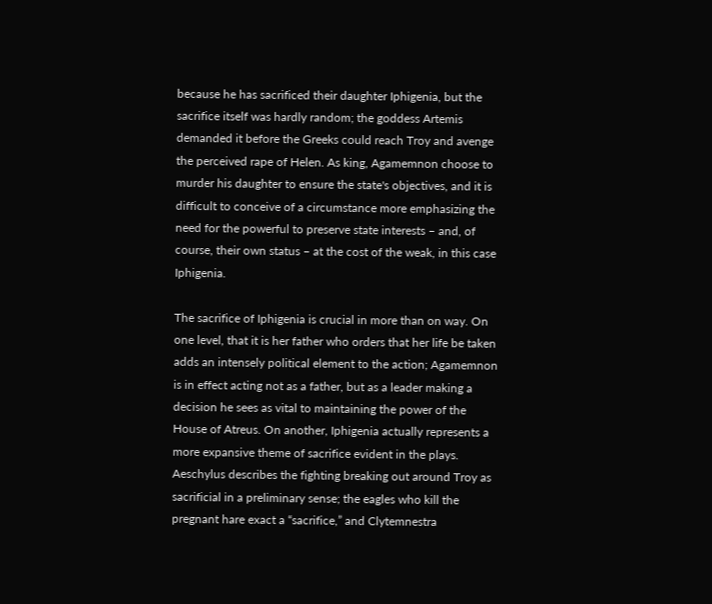because he has sacrificed their daughter Iphigenia, but the sacrifice itself was hardly random; the goddess Artemis demanded it before the Greeks could reach Troy and avenge the perceived rape of Helen. As king, Agamemnon choose to murder his daughter to ensure the state's objectives, and it is difficult to conceive of a circumstance more emphasizing the need for the powerful to preserve state interests – and, of course, their own status – at the cost of the weak, in this case Iphigenia.

The sacrifice of Iphigenia is crucial in more than on way. On one level, that it is her father who orders that her life be taken adds an intensely political element to the action; Agamemnon is in effect acting not as a father, but as a leader making a decision he sees as vital to maintaining the power of the House of Atreus. On another, Iphigenia actually represents a more expansive theme of sacrifice evident in the plays. Aeschylus describes the fighting breaking out around Troy as sacrificial in a preliminary sense; the eagles who kill the pregnant hare exact a “sacrifice,” and Clytemnestra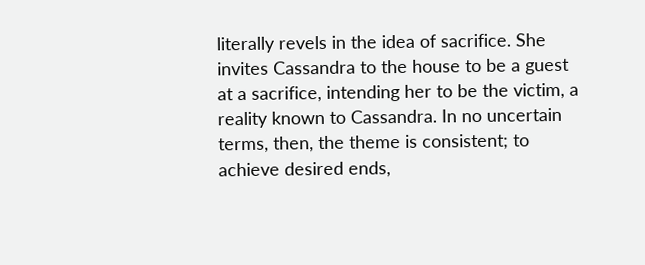literally revels in the idea of sacrifice. She invites Cassandra to the house to be a guest at a sacrifice, intending her to be the victim, a reality known to Cassandra. In no uncertain terms, then, the theme is consistent; to achieve desired ends,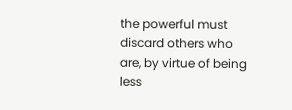the powerful must discard others who are, by virtue of being less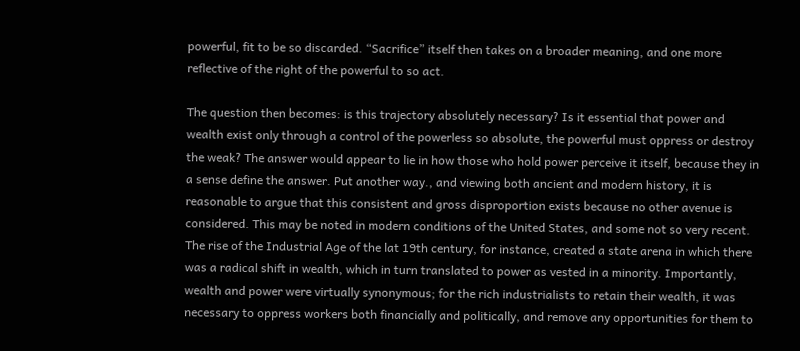powerful, fit to be so discarded. “Sacrifice” itself then takes on a broader meaning, and one more reflective of the right of the powerful to so act.

The question then becomes: is this trajectory absolutely necessary? Is it essential that power and wealth exist only through a control of the powerless so absolute, the powerful must oppress or destroy the weak? The answer would appear to lie in how those who hold power perceive it itself, because they in a sense define the answer. Put another way., and viewing both ancient and modern history, it is reasonable to argue that this consistent and gross disproportion exists because no other avenue is considered. This may be noted in modern conditions of the United States, and some not so very recent. The rise of the Industrial Age of the lat 19th century, for instance, created a state arena in which there was a radical shift in wealth, which in turn translated to power as vested in a minority. Importantly, wealth and power were virtually synonymous; for the rich industrialists to retain their wealth, it was necessary to oppress workers both financially and politically, and remove any opportunities for them to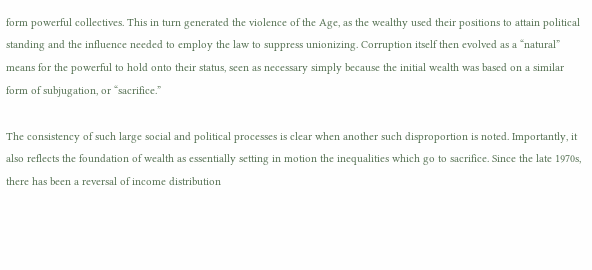form powerful collectives. This in turn generated the violence of the Age, as the wealthy used their positions to attain political standing and the influence needed to employ the law to suppress unionizing. Corruption itself then evolved as a “natural” means for the powerful to hold onto their status, seen as necessary simply because the initial wealth was based on a similar form of subjugation, or “sacrifice.”

The consistency of such large social and political processes is clear when another such disproportion is noted. Importantly, it also reflects the foundation of wealth as essentially setting in motion the inequalities which go to sacrifice. Since the late 1970s, there has been a reversal of income distribution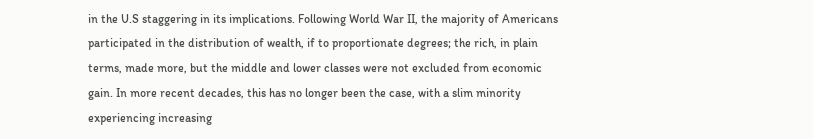in the U.S staggering in its implications. Following World War II, the majority of Americans participated in the distribution of wealth, if to proportionate degrees; the rich, in plain terms, made more, but the middle and lower classes were not excluded from economic gain. In more recent decades, this has no longer been the case, with a slim minority experiencing increasing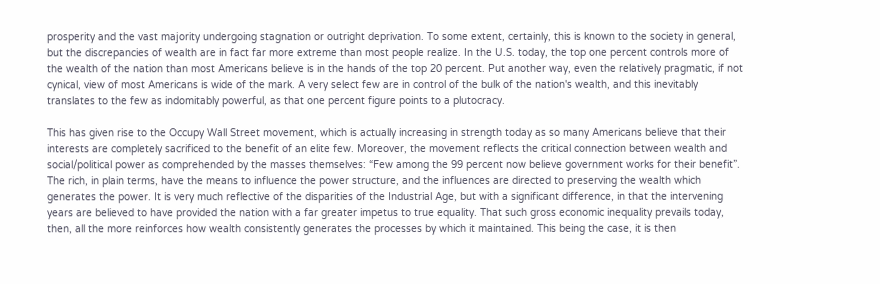prosperity and the vast majority undergoing stagnation or outright deprivation. To some extent, certainly, this is known to the society in general, but the discrepancies of wealth are in fact far more extreme than most people realize. In the U.S. today, the top one percent controls more of the wealth of the nation than most Americans believe is in the hands of the top 20 percent. Put another way, even the relatively pragmatic, if not cynical, view of most Americans is wide of the mark. A very select few are in control of the bulk of the nation's wealth, and this inevitably translates to the few as indomitably powerful, as that one percent figure points to a plutocracy.

This has given rise to the Occupy Wall Street movement, which is actually increasing in strength today as so many Americans believe that their interests are completely sacrificed to the benefit of an elite few. Moreover, the movement reflects the critical connection between wealth and social/political power as comprehended by the masses themselves: “Few among the 99 percent now believe government works for their benefit”. The rich, in plain terms, have the means to influence the power structure, and the influences are directed to preserving the wealth which generates the power. It is very much reflective of the disparities of the Industrial Age, but with a significant difference, in that the intervening years are believed to have provided the nation with a far greater impetus to true equality. That such gross economic inequality prevails today, then, all the more reinforces how wealth consistently generates the processes by which it maintained. This being the case, it is then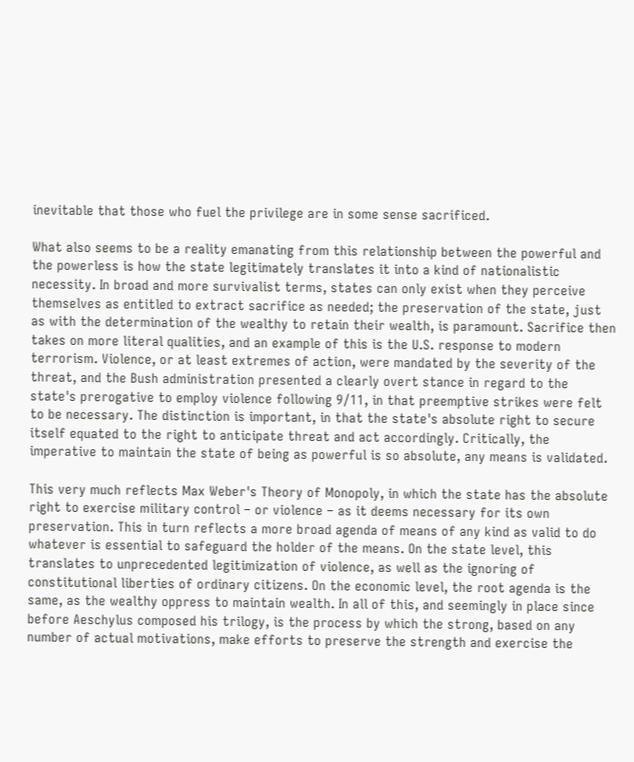inevitable that those who fuel the privilege are in some sense sacrificed.

What also seems to be a reality emanating from this relationship between the powerful and the powerless is how the state legitimately translates it into a kind of nationalistic necessity. In broad and more survivalist terms, states can only exist when they perceive themselves as entitled to extract sacrifice as needed; the preservation of the state, just as with the determination of the wealthy to retain their wealth, is paramount. Sacrifice then takes on more literal qualities, and an example of this is the U.S. response to modern terrorism. Violence, or at least extremes of action, were mandated by the severity of the threat, and the Bush administration presented a clearly overt stance in regard to the state's prerogative to employ violence following 9/11, in that preemptive strikes were felt to be necessary. The distinction is important, in that the state's absolute right to secure itself equated to the right to anticipate threat and act accordingly. Critically, the imperative to maintain the state of being as powerful is so absolute, any means is validated.

This very much reflects Max Weber's Theory of Monopoly, in which the state has the absolute right to exercise military control – or violence – as it deems necessary for its own preservation. This in turn reflects a more broad agenda of means of any kind as valid to do whatever is essential to safeguard the holder of the means. On the state level, this translates to unprecedented legitimization of violence, as well as the ignoring of constitutional liberties of ordinary citizens. On the economic level, the root agenda is the same, as the wealthy oppress to maintain wealth. In all of this, and seemingly in place since before Aeschylus composed his trilogy, is the process by which the strong, based on any number of actual motivations, make efforts to preserve the strength and exercise the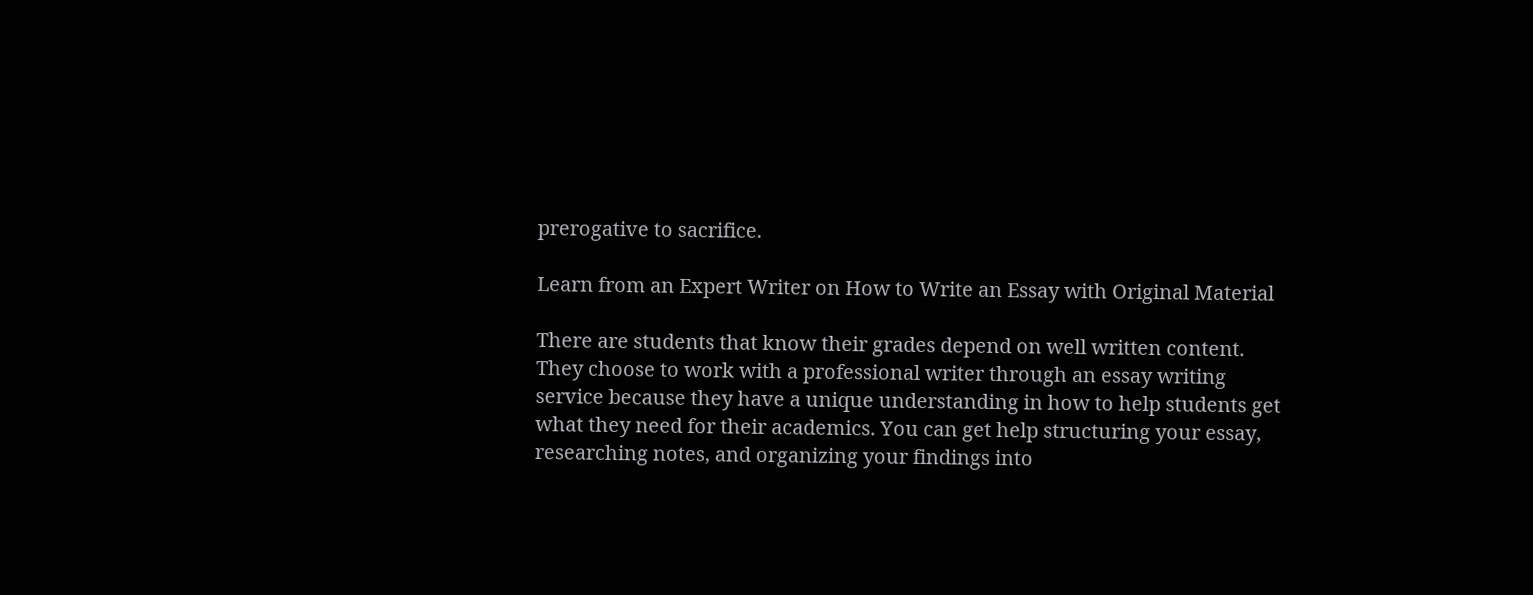prerogative to sacrifice.

Learn from an Expert Writer on How to Write an Essay with Original Material

There are students that know their grades depend on well written content. They choose to work with a professional writer through an essay writing service because they have a unique understanding in how to help students get what they need for their academics. You can get help structuring your essay, researching notes, and organizing your findings into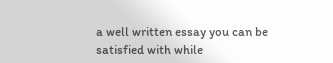a well written essay you can be satisfied with while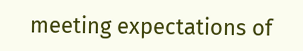meeting expectations of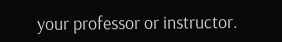your professor or instructor.